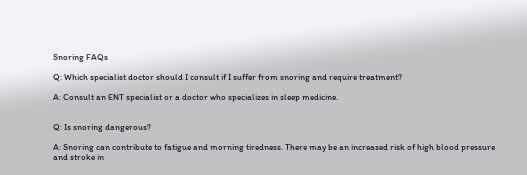Snoring FAQs

Q: Which specialist doctor should I consult if I suffer from snoring and require treatment?

A: Consult an ENT specialist or a doctor who specializes in sleep medicine.


Q: Is snoring dangerous?

A: Snoring can contribute to fatigue and morning tiredness. There may be an increased risk of high blood pressure and stroke in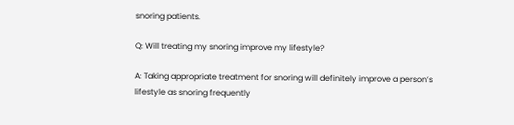snoring patients.

Q: Will treating my snoring improve my lifestyle?

A: Taking appropriate treatment for snoring will definitely improve a person’s lifestyle as snoring frequently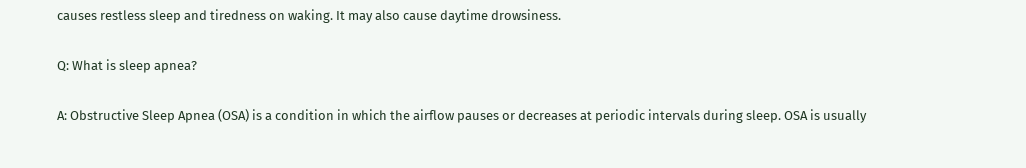causes restless sleep and tiredness on waking. It may also cause daytime drowsiness.

Q: What is sleep apnea?

A: Obstructive Sleep Apnea (OSA) is a condition in which the airflow pauses or decreases at periodic intervals during sleep. OSA is usually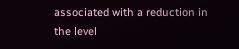associated with a reduction in the level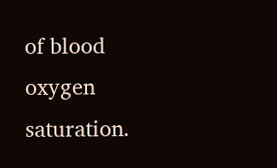of blood oxygen saturation.